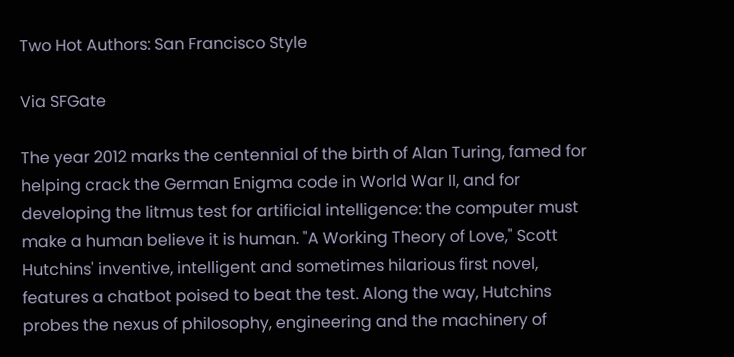Two Hot Authors: San Francisco Style

Via SFGate

The year 2012 marks the centennial of the birth of Alan Turing, famed for helping crack the German Enigma code in World War II, and for developing the litmus test for artificial intelligence: the computer must make a human believe it is human. "A Working Theory of Love," Scott Hutchins' inventive, intelligent and sometimes hilarious first novel, features a chatbot poised to beat the test. Along the way, Hutchins probes the nexus of philosophy, engineering and the machinery of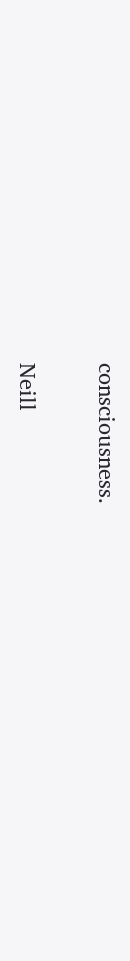consciousness.

Neill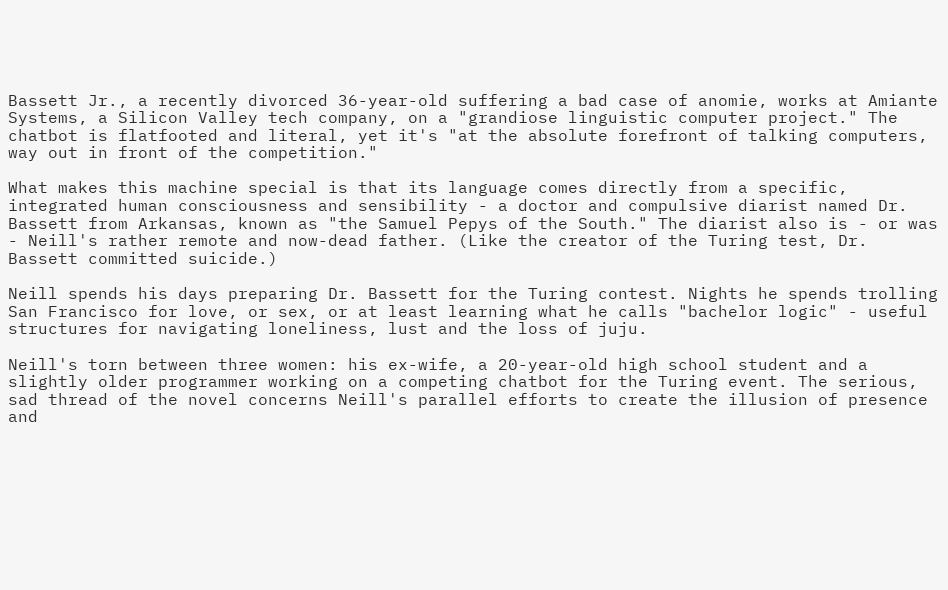Bassett Jr., a recently divorced 36-year-old suffering a bad case of anomie, works at Amiante Systems, a Silicon Valley tech company, on a "grandiose linguistic computer project." The chatbot is flatfooted and literal, yet it's "at the absolute forefront of talking computers, way out in front of the competition."

What makes this machine special is that its language comes directly from a specific, integrated human consciousness and sensibility - a doctor and compulsive diarist named Dr. Bassett from Arkansas, known as "the Samuel Pepys of the South." The diarist also is - or was - Neill's rather remote and now-dead father. (Like the creator of the Turing test, Dr. Bassett committed suicide.)

Neill spends his days preparing Dr. Bassett for the Turing contest. Nights he spends trolling San Francisco for love, or sex, or at least learning what he calls "bachelor logic" - useful structures for navigating loneliness, lust and the loss of juju.

Neill's torn between three women: his ex-wife, a 20-year-old high school student and a slightly older programmer working on a competing chatbot for the Turing event. The serious, sad thread of the novel concerns Neill's parallel efforts to create the illusion of presence and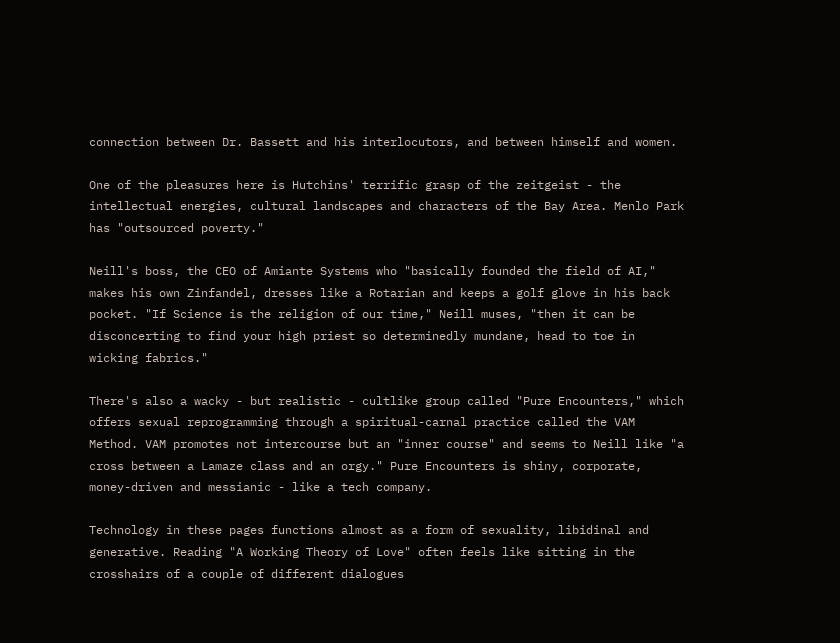connection between Dr. Bassett and his interlocutors, and between himself and women.

One of the pleasures here is Hutchins' terrific grasp of the zeitgeist - the intellectual energies, cultural landscapes and characters of the Bay Area. Menlo Park has "outsourced poverty."

Neill's boss, the CEO of Amiante Systems who "basically founded the field of AI," makes his own Zinfandel, dresses like a Rotarian and keeps a golf glove in his back pocket. "If Science is the religion of our time," Neill muses, "then it can be disconcerting to find your high priest so determinedly mundane, head to toe in wicking fabrics."

There's also a wacky - but realistic - cultlike group called "Pure Encounters," which offers sexual reprogramming through a spiritual-carnal practice called the VAM Method. VAM promotes not intercourse but an "inner course" and seems to Neill like "a cross between a Lamaze class and an orgy." Pure Encounters is shiny, corporate, money-driven and messianic - like a tech company.

Technology in these pages functions almost as a form of sexuality, libidinal and generative. Reading "A Working Theory of Love" often feels like sitting in the crosshairs of a couple of different dialogues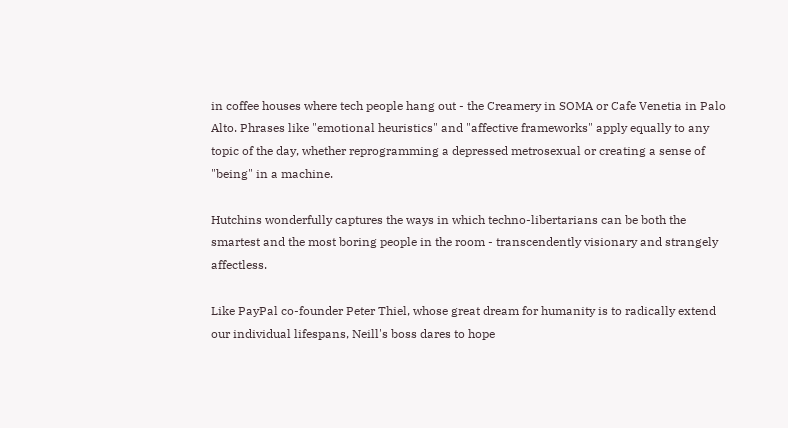in coffee houses where tech people hang out - the Creamery in SOMA or Cafe Venetia in Palo Alto. Phrases like "emotional heuristics" and "affective frameworks" apply equally to any topic of the day, whether reprogramming a depressed metrosexual or creating a sense of "being" in a machine.

Hutchins wonderfully captures the ways in which techno-libertarians can be both the smartest and the most boring people in the room - transcendently visionary and strangely affectless.

Like PayPal co-founder Peter Thiel, whose great dream for humanity is to radically extend our individual lifespans, Neill's boss dares to hope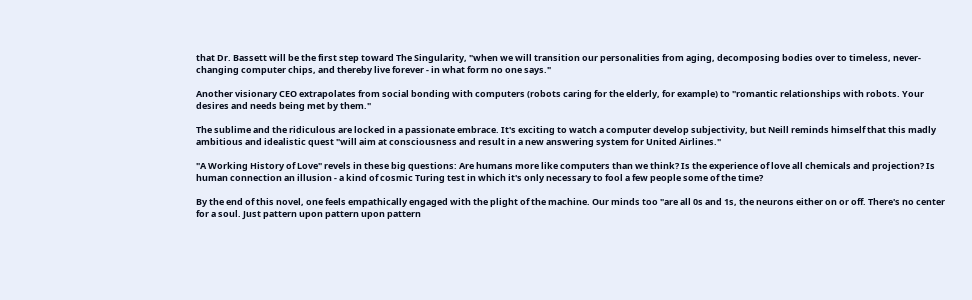that Dr. Bassett will be the first step toward The Singularity, "when we will transition our personalities from aging, decomposing bodies over to timeless, never-changing computer chips, and thereby live forever - in what form no one says."

Another visionary CEO extrapolates from social bonding with computers (robots caring for the elderly, for example) to "romantic relationships with robots. Your desires and needs being met by them."

The sublime and the ridiculous are locked in a passionate embrace. It's exciting to watch a computer develop subjectivity, but Neill reminds himself that this madly ambitious and idealistic quest "will aim at consciousness and result in a new answering system for United Airlines."

"A Working History of Love" revels in these big questions: Are humans more like computers than we think? Is the experience of love all chemicals and projection? Is human connection an illusion - a kind of cosmic Turing test in which it's only necessary to fool a few people some of the time?

By the end of this novel, one feels empathically engaged with the plight of the machine. Our minds too "are all 0s and 1s, the neurons either on or off. There's no center for a soul. Just pattern upon pattern upon pattern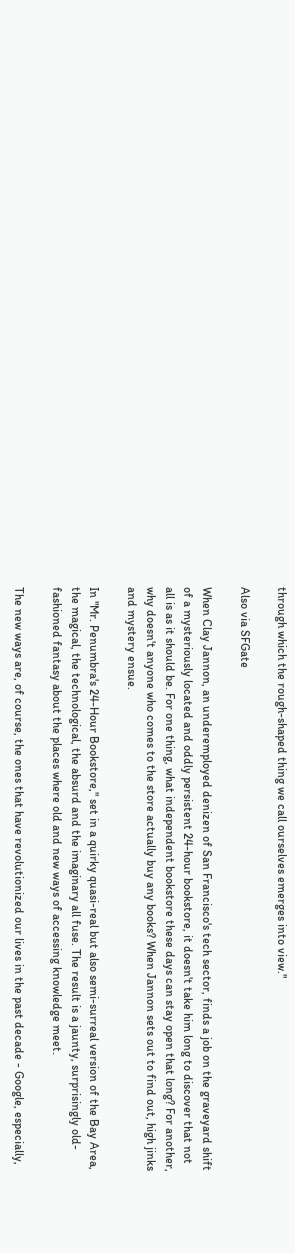through which the rough-shaped thing we call ourselves emerges into view."

Also via SFGate

When Clay Jannon, an underemployed denizen of San Francisco's tech sector, finds a job on the graveyard shift of a mysteriously located and oddly persistent 24-hour bookstore, it doesn't take him long to discover that not all is as it should be. For one thing, what independent bookstore these days can stay open that long? For another, why doesn't anyone who comes to the store actually buy any books? When Jannon sets out to find out, high jinks and mystery ensue.

In "Mr. Penumbra's 24-Hour Bookstore," set in a quirky quasi-real but also semi-surreal version of the Bay Area, the magical, the technological, the absurd and the imaginary all fuse. The result is a jaunty, surprisingly old-fashioned fantasy about the places where old and new ways of accessing knowledge meet.

The new ways are, of course, the ones that have revolutionized our lives in the past decade - Google, especially,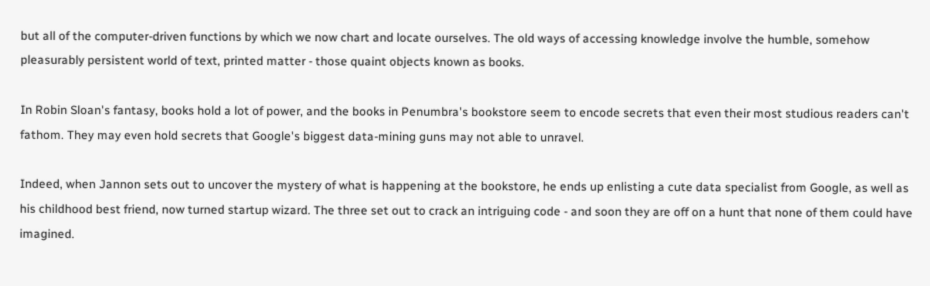but all of the computer-driven functions by which we now chart and locate ourselves. The old ways of accessing knowledge involve the humble, somehow pleasurably persistent world of text, printed matter - those quaint objects known as books.

In Robin Sloan's fantasy, books hold a lot of power, and the books in Penumbra's bookstore seem to encode secrets that even their most studious readers can't fathom. They may even hold secrets that Google's biggest data-mining guns may not able to unravel.

Indeed, when Jannon sets out to uncover the mystery of what is happening at the bookstore, he ends up enlisting a cute data specialist from Google, as well as his childhood best friend, now turned startup wizard. The three set out to crack an intriguing code - and soon they are off on a hunt that none of them could have imagined.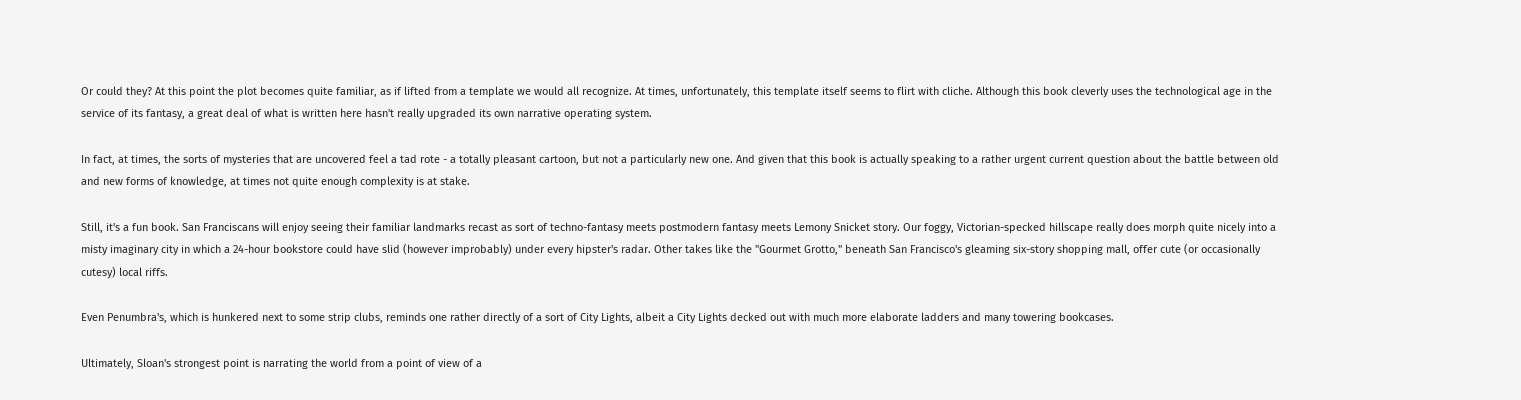Or could they? At this point the plot becomes quite familiar, as if lifted from a template we would all recognize. At times, unfortunately, this template itself seems to flirt with cliche. Although this book cleverly uses the technological age in the service of its fantasy, a great deal of what is written here hasn't really upgraded its own narrative operating system.

In fact, at times, the sorts of mysteries that are uncovered feel a tad rote - a totally pleasant cartoon, but not a particularly new one. And given that this book is actually speaking to a rather urgent current question about the battle between old and new forms of knowledge, at times not quite enough complexity is at stake.

Still, it's a fun book. San Franciscans will enjoy seeing their familiar landmarks recast as sort of techno-fantasy meets postmodern fantasy meets Lemony Snicket story. Our foggy, Victorian-specked hillscape really does morph quite nicely into a misty imaginary city in which a 24-hour bookstore could have slid (however improbably) under every hipster's radar. Other takes like the "Gourmet Grotto," beneath San Francisco's gleaming six-story shopping mall, offer cute (or occasionally cutesy) local riffs.

Even Penumbra's, which is hunkered next to some strip clubs, reminds one rather directly of a sort of City Lights, albeit a City Lights decked out with much more elaborate ladders and many towering bookcases.

Ultimately, Sloan's strongest point is narrating the world from a point of view of a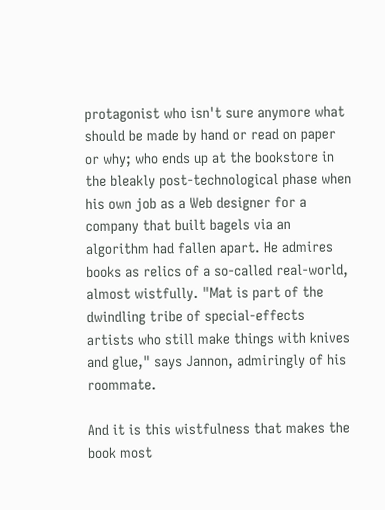protagonist who isn't sure anymore what should be made by hand or read on paper or why; who ends up at the bookstore in the bleakly post-technological phase when his own job as a Web designer for a company that built bagels via an algorithm had fallen apart. He admires books as relics of a so-called real-world, almost wistfully. "Mat is part of the dwindling tribe of special-effects artists who still make things with knives and glue," says Jannon, admiringly of his roommate.

And it is this wistfulness that makes the book most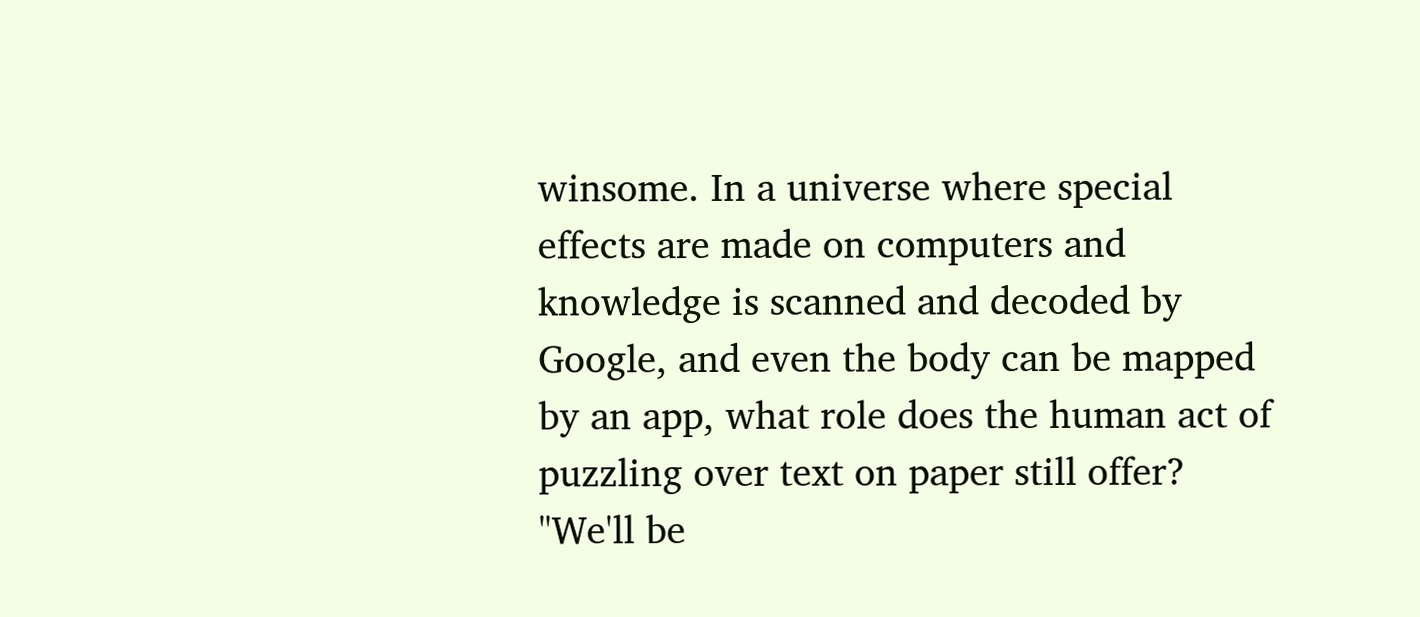winsome. In a universe where special effects are made on computers and knowledge is scanned and decoded by Google, and even the body can be mapped by an app, what role does the human act of puzzling over text on paper still offer? "We'll be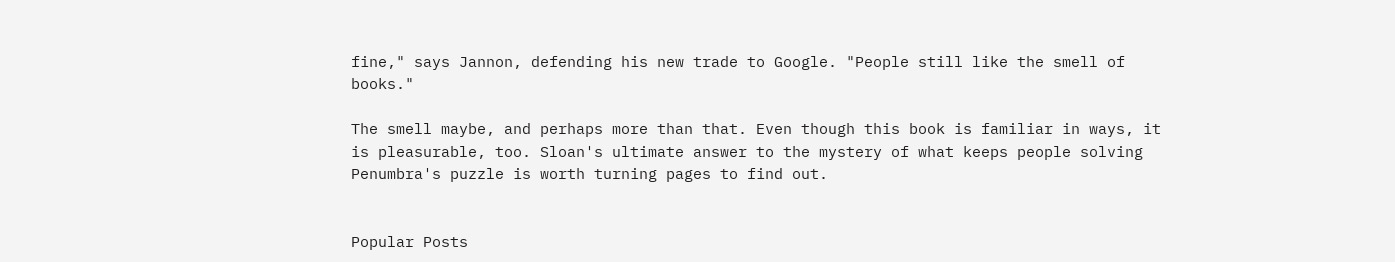fine," says Jannon, defending his new trade to Google. "People still like the smell of books."

The smell maybe, and perhaps more than that. Even though this book is familiar in ways, it is pleasurable, too. Sloan's ultimate answer to the mystery of what keeps people solving Penumbra's puzzle is worth turning pages to find out.


Popular Posts